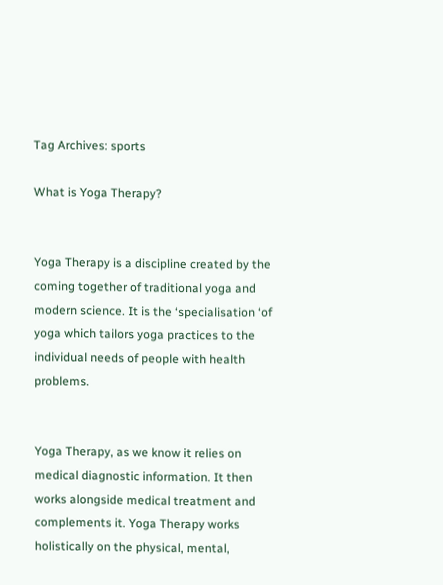Tag Archives: sports

What is Yoga Therapy?


Yoga Therapy is a discipline created by the coming together of traditional yoga and modern science. It is the ‘specialisation ‘of yoga which tailors yoga practices to the individual needs of people with health problems.


Yoga Therapy, as we know it relies on medical diagnostic information. It then works alongside medical treatment and complements it. Yoga Therapy works holistically on the physical, mental,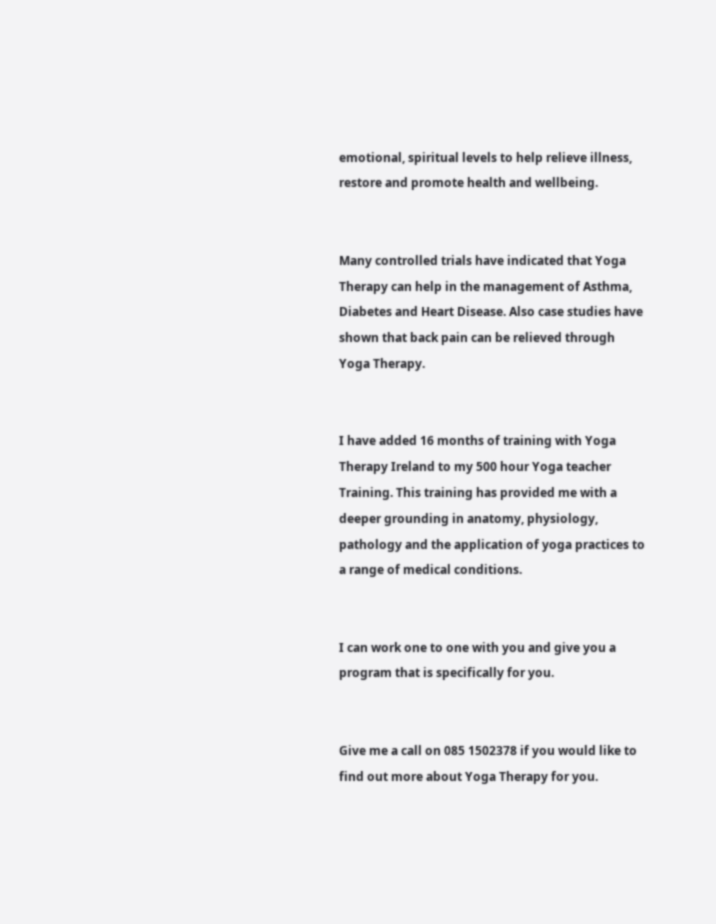emotional, spiritual levels to help relieve illness, restore and promote health and wellbeing.


Many controlled trials have indicated that Yoga Therapy can help in the management of Asthma, Diabetes and Heart Disease. Also case studies have shown that back pain can be relieved through Yoga Therapy.


I have added 16 months of training with Yoga Therapy Ireland to my 500 hour Yoga teacher Training. This training has provided me with a deeper grounding in anatomy, physiology, pathology and the application of yoga practices to a range of medical conditions.


I can work one to one with you and give you a program that is specifically for you.


Give me a call on 085 1502378 if you would like to find out more about Yoga Therapy for you.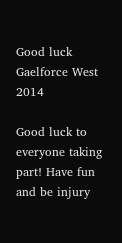Good luck Gaelforce West 2014

Good luck to everyone taking part! Have fun and be injury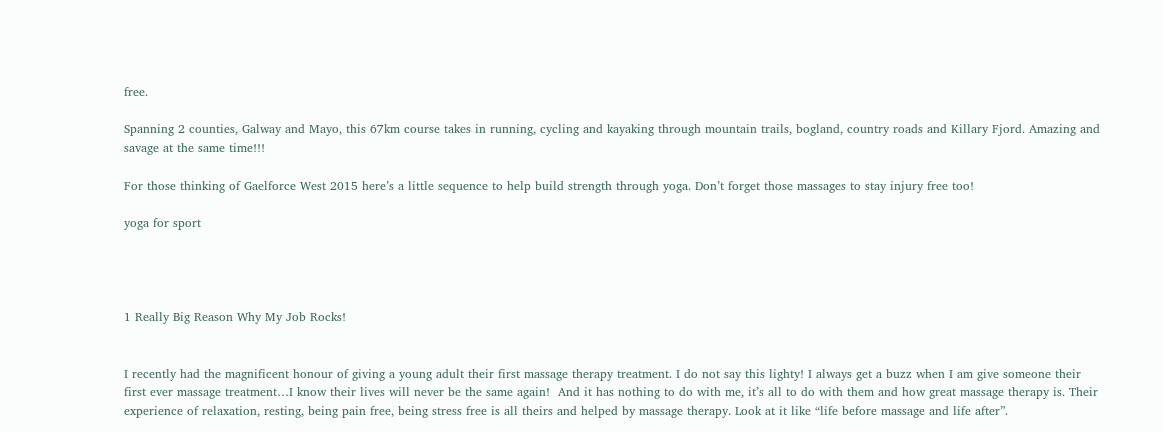free.

Spanning 2 counties, Galway and Mayo, this 67km course takes in running, cycling and kayaking through mountain trails, bogland, country roads and Killary Fjord. Amazing and savage at the same time!!!

For those thinking of Gaelforce West 2015 here’s a little sequence to help build strength through yoga. Don’t forget those massages to stay injury free too!

yoga for sport




1 Really Big Reason Why My Job Rocks!


I recently had the magnificent honour of giving a young adult their first massage therapy treatment. I do not say this lighty! I always get a buzz when I am give someone their first ever massage treatment…I know their lives will never be the same again!  And it has nothing to do with me, it’s all to do with them and how great massage therapy is. Their experience of relaxation, resting, being pain free, being stress free is all theirs and helped by massage therapy. Look at it like “life before massage and life after”.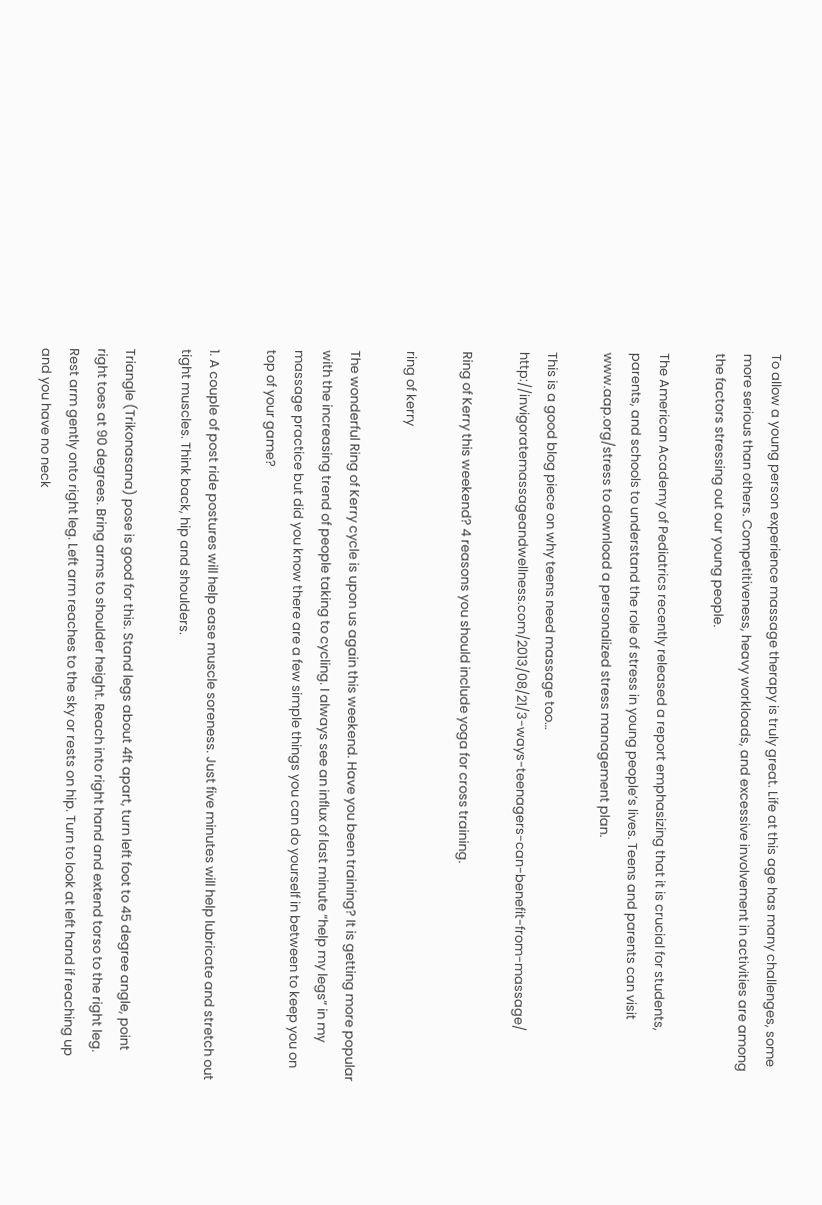To allow a young person experience massage therapy is truly great. Life at this age has many challenges, some more serious than others. Competitiveness, heavy workloads, and excessive involvement in activities are among the factors stressing out our young people.

The American Academy of Pediatrics recently released a report emphasizing that it is crucial for students, parents, and schools to understand the role of stress in young people’s lives. Teens and parents can visit www.aap.org/stress to download a personalized stress management plan.

This is a good blog piece on why teens need massage too… http://invigoratemassageandwellness.com/2013/08/21/3-ways-teenagers-can-benefit-from-massage/

Ring of Kerry this weekend? 4 reasons you should include yoga for cross training.

ring of kerry

The wonderful Ring of Kerry cycle is upon us again this weekend. Have you been training? It is getting more popular with the increasing trend of people taking to cycling. I always see an influx of last minute “help my legs” in my massage practice but did you know there are a few simple things you can do yourself in between to keep you on top of your game?

1. A couple of post ride postures will help ease muscle soreness. Just five minutes will help lubricate and stretch out tight muscles. Think back, hip and shoulders.

Triangle (Trikonasana) pose is good for this. Stand legs about 4ft apart, turn left foot to 45 degree angle, point right toes at 90 degrees. Bring arms to shoulder height. Reach into right hand and extend torso to the right leg. Rest arm gently onto right leg. Left arm reaches to the sky or rests on hip. Turn to look at left hand if reaching up and you have no neck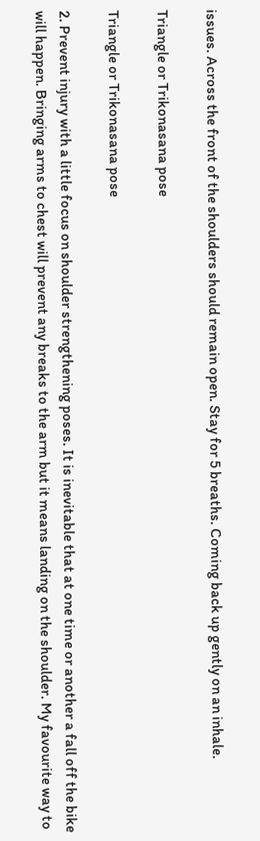issues. Across the front of the shoulders should remain open. Stay for 5 breaths. Coming back up gently on an inhale.

Triangle or Trikonasana pose

Triangle or Trikonasana pose

2. Prevent injury with a little focus on shoulder strengthening poses. It is inevitable that at one time or another a fall off the bike will happen. Bringing arms to chest will prevent any breaks to the arm but it means landing on the shoulder. My favourite way to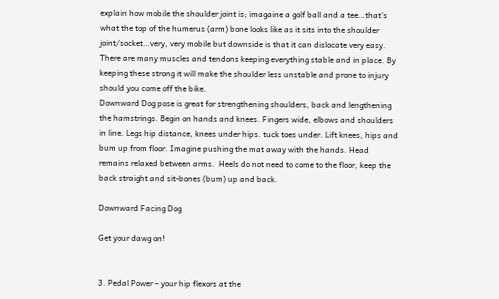explain how mobile the shoulder joint is; imagaine a golf ball and a tee…that’s what the top of the humerus (arm) bone looks like as it sits into the shoulder joint/socket…very, very mobile but downside is that it can dislocate very easy. There are many muscles and tendons keeping everything stable and in place. By keeping these strong it will make the shoulder less unstable and prone to injury should you come off the bike.
Downward Dog pose is great for strengthening shoulders, back and lengthening the hamstrings. Begin on hands and knees. Fingers wide, elbows and shoulders in line. Legs hip distance, knees under hips. tuck toes under. Lift knees, hips and bum up from floor. Imagine pushing the mat away with the hands. Head remains relaxed between arms.  Heels do not need to come to the floor, keep the back straight and sit-bones (bum) up and back.

Downward Facing Dog

Get your dawg on!


3. Pedal Power – your hip flexors at the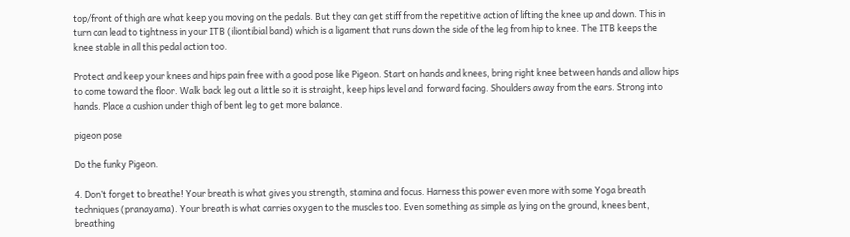top/front of thigh are what keep you moving on the pedals. But they can get stiff from the repetitive action of lifting the knee up and down. This in turn can lead to tightness in your ITB (iliontibial band) which is a ligament that runs down the side of the leg from hip to knee. The ITB keeps the knee stable in all this pedal action too.

Protect and keep your knees and hips pain free with a good pose like Pigeon. Start on hands and knees, bring right knee between hands and allow hips to come toward the floor. Walk back leg out a little so it is straight, keep hips level and  forward facing. Shoulders away from the ears. Strong into hands. Place a cushion under thigh of bent leg to get more balance.

pigeon pose

Do the funky Pigeon.

4. Don’t forget to breathe! Your breath is what gives you strength, stamina and focus. Harness this power even more with some Yoga breath techniques (pranayama). Your breath is what carries oxygen to the muscles too. Even something as simple as lying on the ground, knees bent, breathing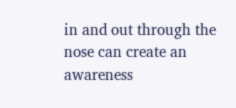in and out through the nose can create an awareness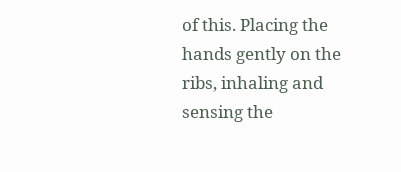of this. Placing the hands gently on the ribs, inhaling and sensing the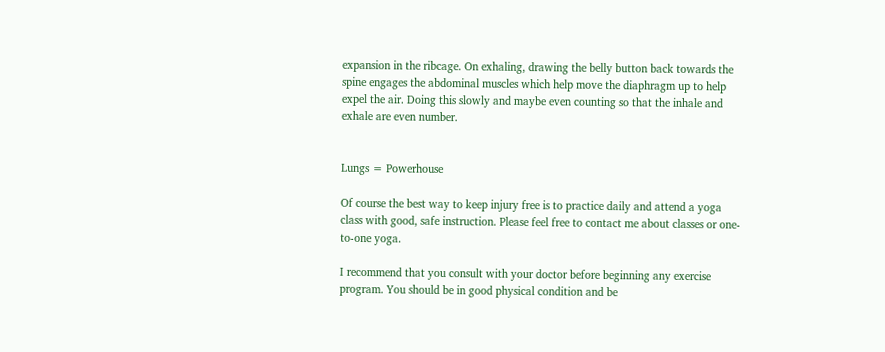expansion in the ribcage. On exhaling, drawing the belly button back towards the spine engages the abdominal muscles which help move the diaphragm up to help expel the air. Doing this slowly and maybe even counting so that the inhale and exhale are even number.


Lungs = Powerhouse

Of course the best way to keep injury free is to practice daily and attend a yoga class with good, safe instruction. Please feel free to contact me about classes or one-to-one yoga.

I recommend that you consult with your doctor before beginning any exercise program. You should be in good physical condition and be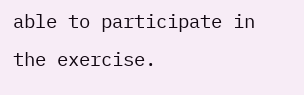able to participate in the exercise.